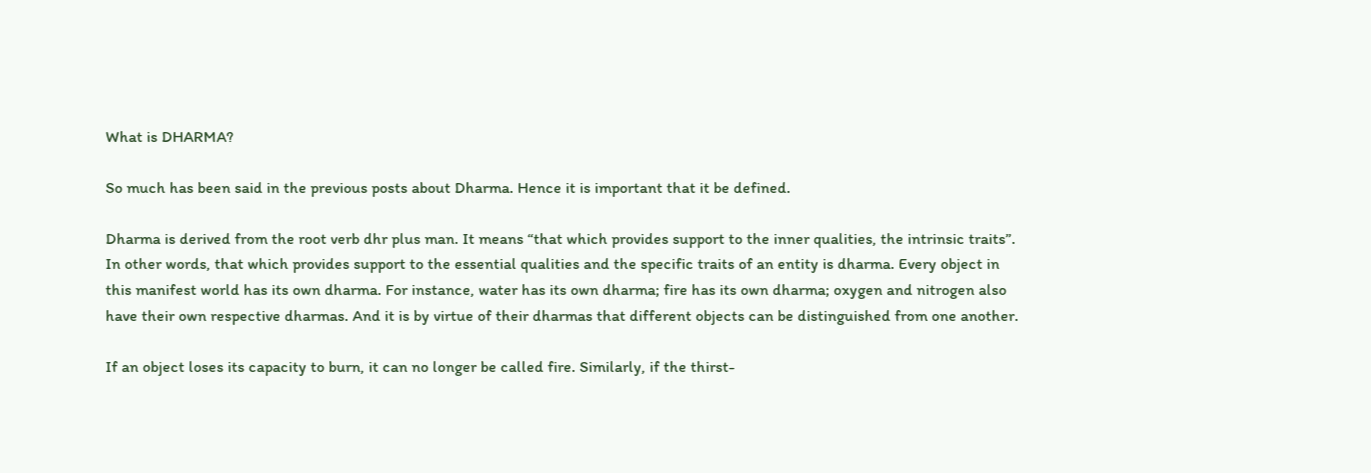What is DHARMA?

So much has been said in the previous posts about Dharma. Hence it is important that it be defined.

Dharma is derived from the root verb dhr plus man. It means “that which provides support to the inner qualities, the intrinsic traits”. In other words, that which provides support to the essential qualities and the specific traits of an entity is dharma. Every object in this manifest world has its own dharma. For instance, water has its own dharma; fire has its own dharma; oxygen and nitrogen also have their own respective dharmas. And it is by virtue of their dharmas that different objects can be distinguished from one another.

If an object loses its capacity to burn, it can no longer be called fire. Similarly, if the thirst-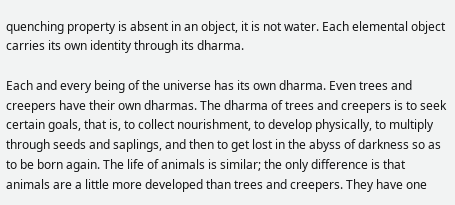quenching property is absent in an object, it is not water. Each elemental object carries its own identity through its dharma.

Each and every being of the universe has its own dharma. Even trees and creepers have their own dharmas. The dharma of trees and creepers is to seek certain goals, that is, to collect nourishment, to develop physically, to multiply through seeds and saplings, and then to get lost in the abyss of darkness so as to be born again. The life of animals is similar; the only difference is that animals are a little more developed than trees and creepers. They have one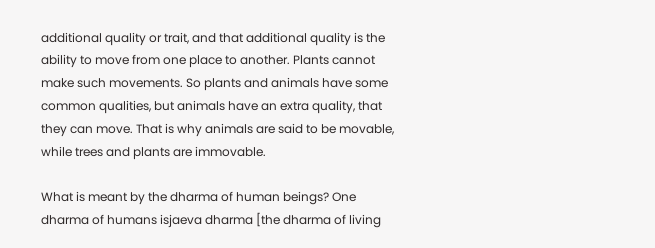additional quality or trait, and that additional quality is the ability to move from one place to another. Plants cannot make such movements. So plants and animals have some common qualities, but animals have an extra quality, that they can move. That is why animals are said to be movable, while trees and plants are immovable.

What is meant by the dharma of human beings? One dharma of humans isjaeva dharma [the dharma of living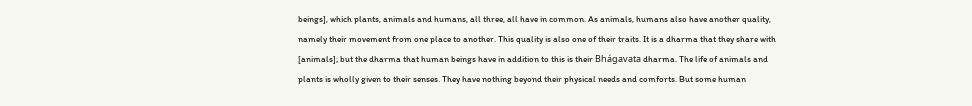beings], which plants, animals and humans, all three, all have in common. As animals, humans also have another quality, namely their movement from one place to another. This quality is also one of their traits. It is a dharma that they share with [animals]; but the dharma that human beings have in addition to this is their Bhágavata dharma. The life of animals and plants is wholly given to their senses. They have nothing beyond their physical needs and comforts. But some human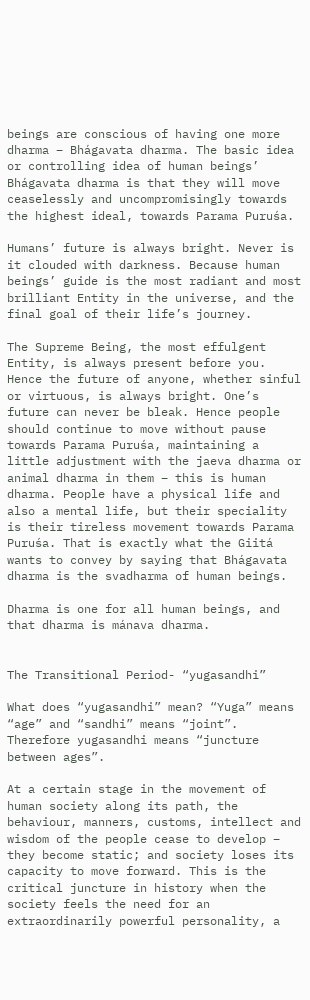beings are conscious of having one more dharma – Bhágavata dharma. The basic idea or controlling idea of human beings’ Bhágavata dharma is that they will move ceaselessly and uncompromisingly towards the highest ideal, towards Parama Puruśa.

Humans’ future is always bright. Never is it clouded with darkness. Because human beings’ guide is the most radiant and most brilliant Entity in the universe, and the final goal of their life’s journey.

The Supreme Being, the most effulgent Entity, is always present before you. Hence the future of anyone, whether sinful or virtuous, is always bright. One’s future can never be bleak. Hence people should continue to move without pause towards Parama Puruśa, maintaining a little adjustment with the jaeva dharma or animal dharma in them – this is human dharma. People have a physical life and also a mental life, but their speciality is their tireless movement towards Parama Puruśa. That is exactly what the Giitá wants to convey by saying that Bhágavata dharma is the svadharma of human beings.

Dharma is one for all human beings, and that dharma is mánava dharma.


The Transitional Period- “yugasandhi”

What does “yugasandhi” mean? “Yuga” means “age” and “sandhi” means “joint”. Therefore yugasandhi means “juncture between ages”.

At a certain stage in the movement of human society along its path, the behaviour, manners, customs, intellect and wisdom of the people cease to develop – they become static; and society loses its capacity to move forward. This is the critical juncture in history when the society feels the need for an extraordinarily powerful personality, a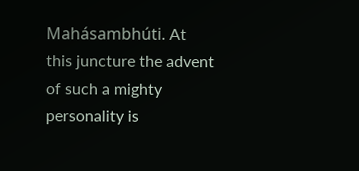Mahásambhúti. At this juncture the advent of such a mighty personality is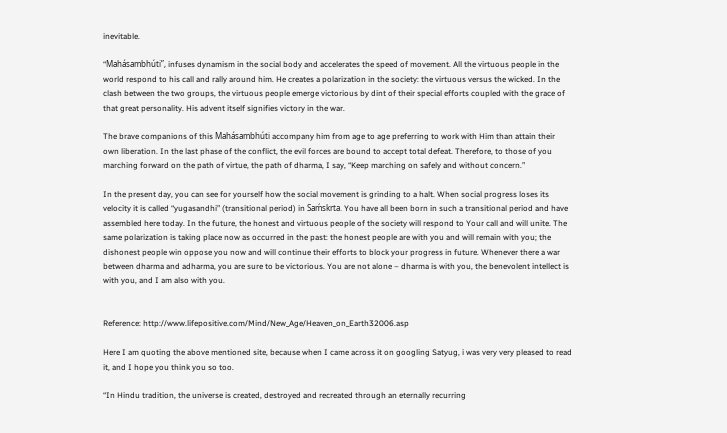inevitable.

“Mahásambhúti”, infuses dynamism in the social body and accelerates the speed of movement. All the virtuous people in the world respond to his call and rally around him. He creates a polarization in the society: the virtuous versus the wicked. In the clash between the two groups, the virtuous people emerge victorious by dint of their special efforts coupled with the grace of that great personality. His advent itself signifies victory in the war.

The brave companions of this Mahásambhúti accompany him from age to age preferring to work with Him than attain their own liberation. In the last phase of the conflict, the evil forces are bound to accept total defeat. Therefore, to those of you marching forward on the path of virtue, the path of dharma, I say, “Keep marching on safely and without concern.”

In the present day, you can see for yourself how the social movement is grinding to a halt. When social progress loses its velocity it is called “yugasandhi” (transitional period) in Saḿskrta. You have all been born in such a transitional period and have assembled here today. In the future, the honest and virtuous people of the society will respond to Your call and will unite. The same polarization is taking place now as occurred in the past: the honest people are with you and will remain with you; the dishonest people win oppose you now and will continue their efforts to block your progress in future. Whenever there a war between dharma and adharma, you are sure to be victorious. You are not alone – dharma is with you, the benevolent intellect is with you, and I am also with you.


Reference: http://www.lifepositive.com/Mind/New_Age/Heaven_on_Earth32006.asp

Here I am quoting the above mentioned site, because when I came across it on googling Satyug, i was very very pleased to read it, and I hope you think you so too.

“In Hindu tradition, the universe is created, destroyed and recreated through an eternally recurring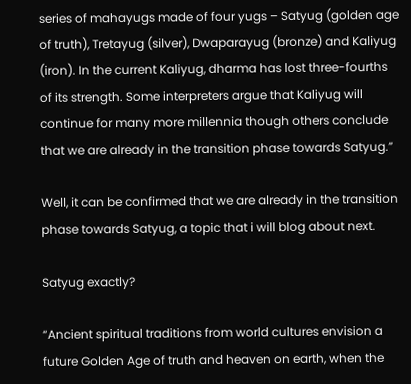series of mahayugs made of four yugs – Satyug (golden age of truth), Tretayug (silver), Dwaparayug (bronze) and Kaliyug (iron). In the current Kaliyug, dharma has lost three-fourths of its strength. Some interpreters argue that Kaliyug will continue for many more millennia though others conclude that we are already in the transition phase towards Satyug.”

Well, it can be confirmed that we are already in the transition phase towards Satyug, a topic that i will blog about next.

Satyug exactly?

“Ancient spiritual traditions from world cultures envision a future Golden Age of truth and heaven on earth, when the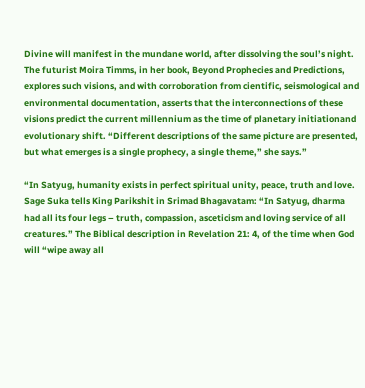Divine will manifest in the mundane world, after dissolving the soul’s night. The futurist Moira Timms, in her book, Beyond Prophecies and Predictions, explores such visions, and with corroboration from cientific, seismological and environmental documentation, asserts that the interconnections of these visions predict the current millennium as the time of planetary initiationand evolutionary shift. “Different descriptions of the same picture are presented, but what emerges is a single prophecy, a single theme,” she says.”

“In Satyug, humanity exists in perfect spiritual unity, peace, truth and love. Sage Suka tells King Parikshit in Srimad Bhagavatam: “In Satyug, dharma had all its four legs – truth, compassion, asceticism and loving service of all creatures.” The Biblical description in Revelation 21: 4, of the time when God will “wipe away all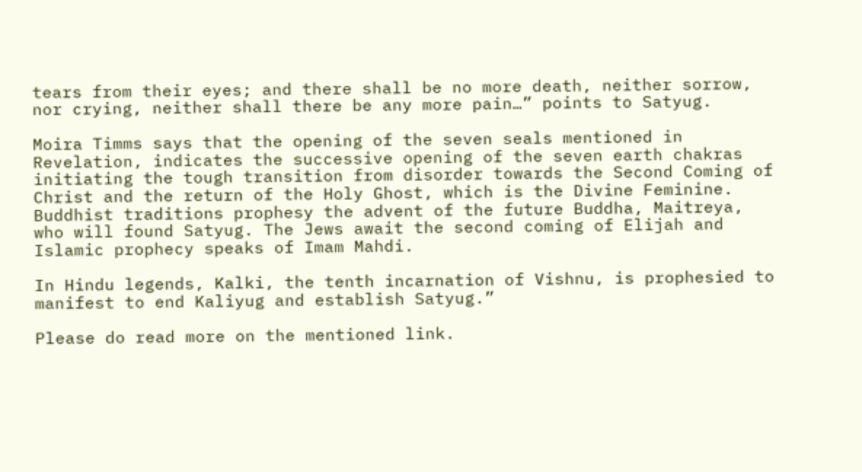tears from their eyes; and there shall be no more death, neither sorrow, nor crying, neither shall there be any more pain…” points to Satyug.

Moira Timms says that the opening of the seven seals mentioned in Revelation, indicates the successive opening of the seven earth chakras initiating the tough transition from disorder towards the Second Coming of Christ and the return of the Holy Ghost, which is the Divine Feminine. Buddhist traditions prophesy the advent of the future Buddha, Maitreya, who will found Satyug. The Jews await the second coming of Elijah and Islamic prophecy speaks of Imam Mahdi.

In Hindu legends, Kalki, the tenth incarnation of Vishnu, is prophesied to manifest to end Kaliyug and establish Satyug.”

Please do read more on the mentioned link.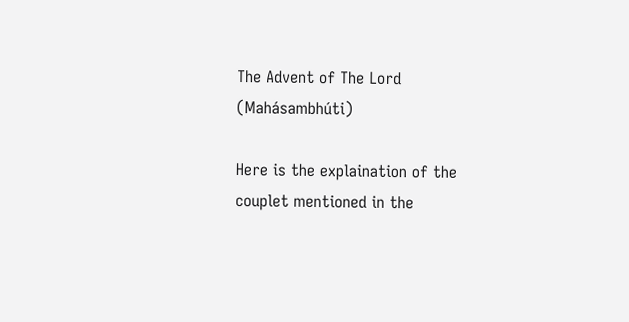The Advent of The Lord (Mahásambhúti)

Here is the explaination of the couplet mentioned in the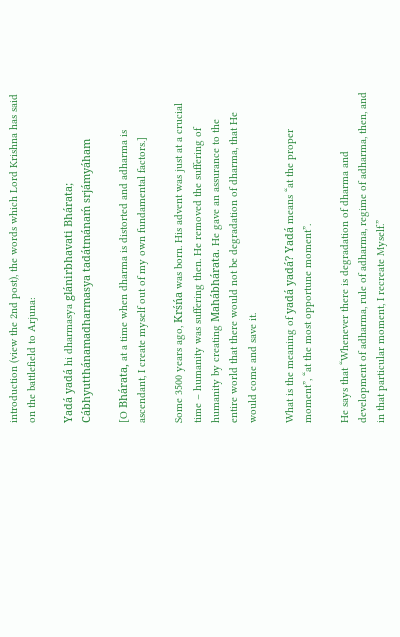introduction (view the 2nd post), the words which Lord Krishna has said on the battlefield to Arjuna:

Yadá yadá hi dharmasya glánirbhavati Bhárata;
Cábhyutthánamadharmasya tadátmánaḿ srjámyáham

[O Bhárata, at a time when dharma is distorted and adharma is ascendant, I create myself out of my own fundamental factors.]

Some 3500 years ago, Krśńa was born. His advent was just at a crucial time – humanity was suffering then. He removed the suffering of humanity by creating Mahábhárata. He gave an assurance to the entire world that there would not be degradation of dharma, that He would come and save it.

What is the meaning of yadá yadá? Yadá means “at the proper moment”, “at the most opportune moment”.

He says that “Whenever there is degradation of dharma and development of adharma, rule of adharma, regime of adharma, then, and in that particular moment, I recreate Myself.”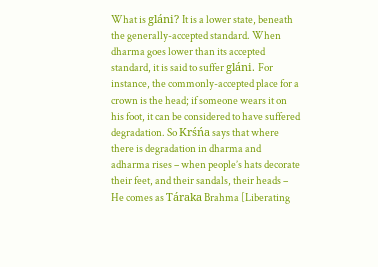What is gláni? It is a lower state, beneath the generally-accepted standard. When dharma goes lower than its accepted standard, it is said to suffer gláni. For instance, the commonly-accepted place for a crown is the head; if someone wears it on his foot, it can be considered to have suffered degradation. So Krśńa says that where there is degradation in dharma and adharma rises – when people’s hats decorate their feet, and their sandals, their heads – He comes as Táraka Brahma [Liberating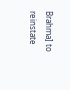Brahma] to reinstate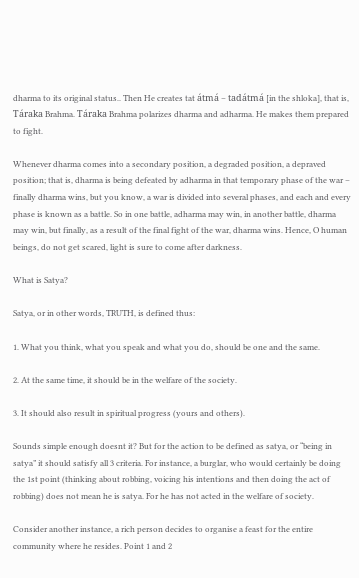dharma to its original status.. Then He creates tat átmá – tadátmá [in the shloka], that is, Táraka Brahma. Táraka Brahma polarizes dharma and adharma. He makes them prepared to fight.

Whenever dharma comes into a secondary position, a degraded position, a depraved position; that is, dharma is being defeated by adharma in that temporary phase of the war – finally dharma wins, but you know, a war is divided into several phases, and each and every phase is known as a battle. So in one battle, adharma may win, in another battle, dharma may win, but finally, as a result of the final fight of the war, dharma wins. Hence, O human beings, do not get scared, light is sure to come after darkness.

What is Satya?

Satya, or in other words, TRUTH, is defined thus:

1. What you think, what you speak and what you do, should be one and the same.

2. At the same time, it should be in the welfare of the society.

3. It should also result in spiritual progress (yours and others).

Sounds simple enough doesnt it? But for the action to be defined as satya, or “being in satya” it should satisfy all 3 criteria. For instance, a burglar, who would certainly be doing the 1st point (thinking about robbing, voicing his intentions and then doing the act of robbing) does not mean he is satya. For he has not acted in the welfare of society.

Consider another instance, a rich person decides to organise a feast for the entire community where he resides. Point 1 and 2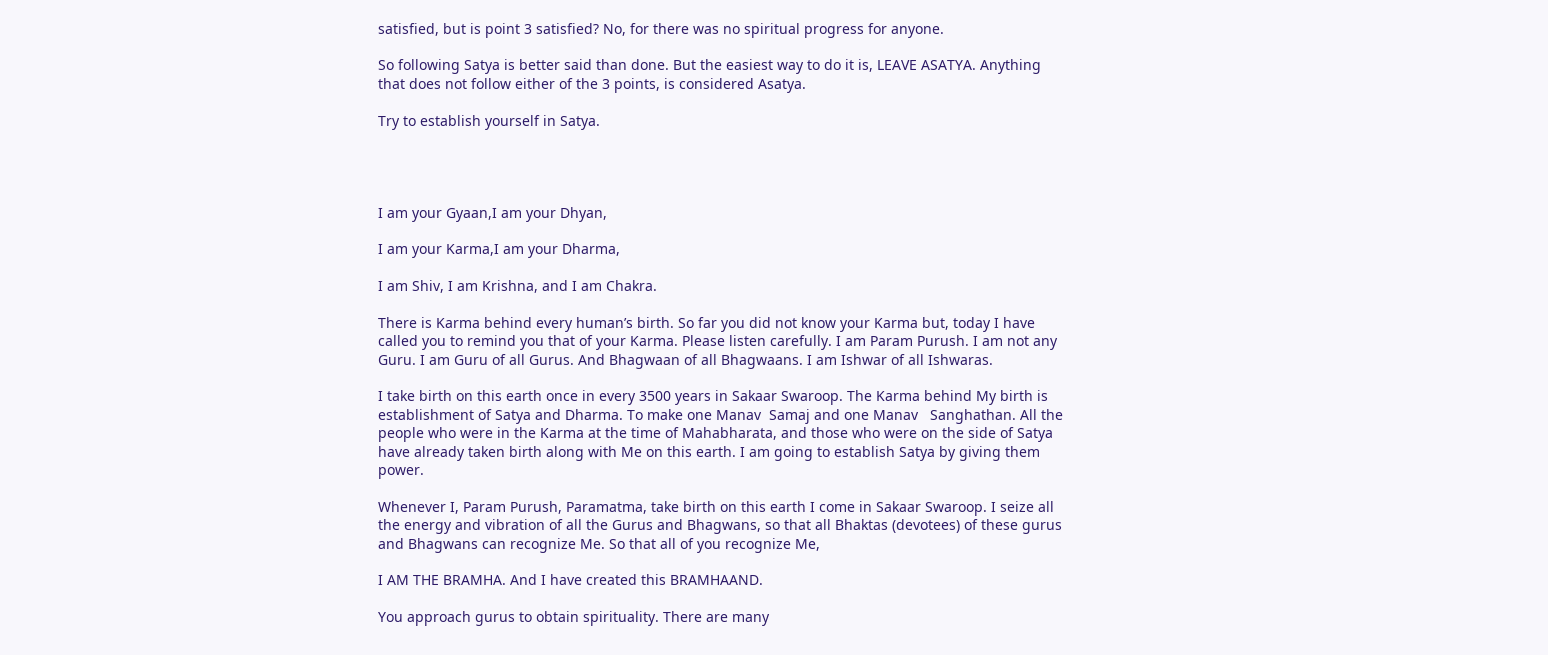satisfied, but is point 3 satisfied? No, for there was no spiritual progress for anyone.

So following Satya is better said than done. But the easiest way to do it is, LEAVE ASATYA. Anything that does not follow either of the 3 points, is considered Asatya.

Try to establish yourself in Satya.




I am your Gyaan,I am your Dhyan,

I am your Karma,I am your Dharma,

I am Shiv, I am Krishna, and I am Chakra.

There is Karma behind every human’s birth. So far you did not know your Karma but, today I have called you to remind you that of your Karma. Please listen carefully. I am Param Purush. I am not any Guru. I am Guru of all Gurus. And Bhagwaan of all Bhagwaans. I am Ishwar of all Ishwaras.

I take birth on this earth once in every 3500 years in Sakaar Swaroop. The Karma behind My birth is establishment of Satya and Dharma. To make one Manav  Samaj and one Manav   Sanghathan. All the people who were in the Karma at the time of Mahabharata, and those who were on the side of Satya have already taken birth along with Me on this earth. I am going to establish Satya by giving them power.

Whenever I, Param Purush, Paramatma, take birth on this earth I come in Sakaar Swaroop. I seize all the energy and vibration of all the Gurus and Bhagwans, so that all Bhaktas (devotees) of these gurus and Bhagwans can recognize Me. So that all of you recognize Me,

I AM THE BRAMHA. And I have created this BRAMHAAND.

You approach gurus to obtain spirituality. There are many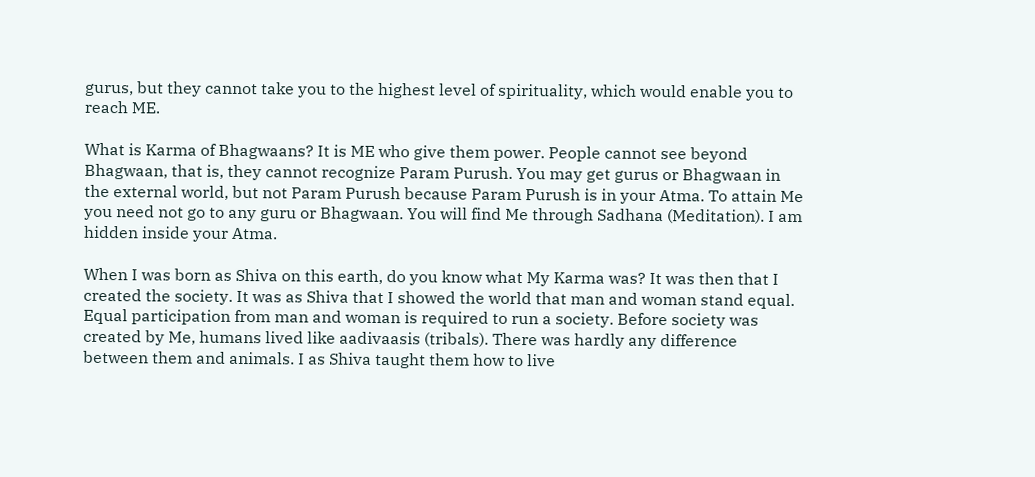gurus, but they cannot take you to the highest level of spirituality, which would enable you to reach ME.

What is Karma of Bhagwaans? It is ME who give them power. People cannot see beyond Bhagwaan, that is, they cannot recognize Param Purush. You may get gurus or Bhagwaan in the external world, but not Param Purush because Param Purush is in your Atma. To attain Me you need not go to any guru or Bhagwaan. You will find Me through Sadhana (Meditation). I am hidden inside your Atma.

When I was born as Shiva on this earth, do you know what My Karma was? It was then that I created the society. It was as Shiva that I showed the world that man and woman stand equal. Equal participation from man and woman is required to run a society. Before society was created by Me, humans lived like aadivaasis (tribals). There was hardly any difference between them and animals. I as Shiva taught them how to live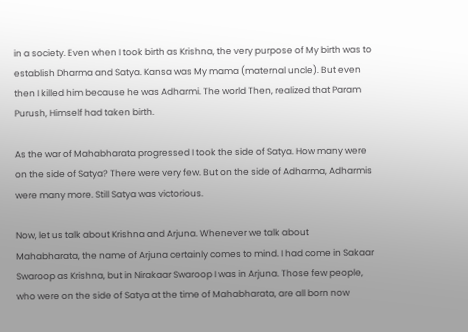in a society. Even when I took birth as Krishna, the very purpose of My birth was to establish Dharma and Satya. Kansa was My mama (maternal uncle). But even then I killed him because he was Adharmi. The world Then, realized that Param Purush, Himself had taken birth.

As the war of Mahabharata progressed I took the side of Satya. How many were on the side of Satya? There were very few. But on the side of Adharma, Adharmis were many more. Still Satya was victorious.

Now, let us talk about Krishna and Arjuna. Whenever we talk about Mahabharata, the name of Arjuna certainly comes to mind. I had come in Sakaar Swaroop as Krishna, but in Nirakaar Swaroop I was in Arjuna. Those few people, who were on the side of Satya at the time of Mahabharata, are all born now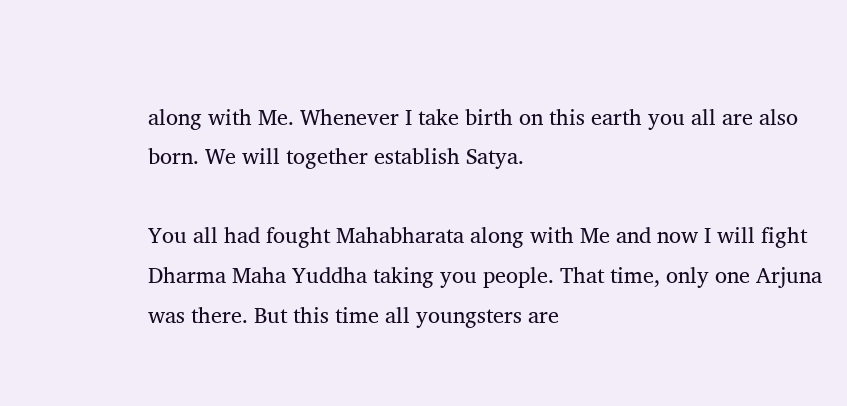along with Me. Whenever I take birth on this earth you all are also born. We will together establish Satya.

You all had fought Mahabharata along with Me and now I will fight Dharma Maha Yuddha taking you people. That time, only one Arjuna was there. But this time all youngsters are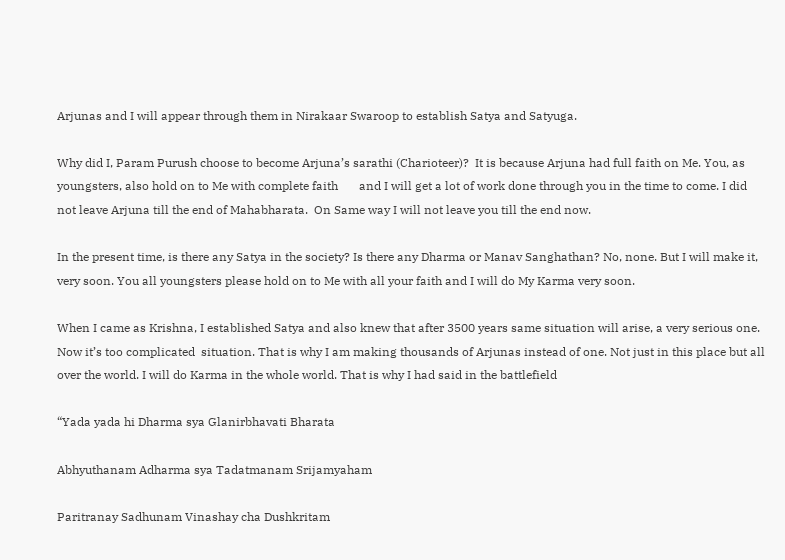Arjunas and I will appear through them in Nirakaar Swaroop to establish Satya and Satyuga.

Why did I, Param Purush choose to become Arjuna’s sarathi (Charioteer)?  It is because Arjuna had full faith on Me. You, as youngsters, also hold on to Me with complete faith       and I will get a lot of work done through you in the time to come. I did not leave Arjuna till the end of Mahabharata.  On Same way I will not leave you till the end now.

In the present time, is there any Satya in the society? Is there any Dharma or Manav Sanghathan? No, none. But I will make it, very soon. You all youngsters please hold on to Me with all your faith and I will do My Karma very soon.

When I came as Krishna, I established Satya and also knew that after 3500 years same situation will arise, a very serious one. Now it’s too complicated  situation. That is why I am making thousands of Arjunas instead of one. Not just in this place but all over the world. I will do Karma in the whole world. That is why I had said in the battlefield

“Yada yada hi Dharma sya Glanirbhavati Bharata

Abhyuthanam Adharma sya Tadatmanam Srijamyaham

Paritranay Sadhunam Vinashay cha Dushkritam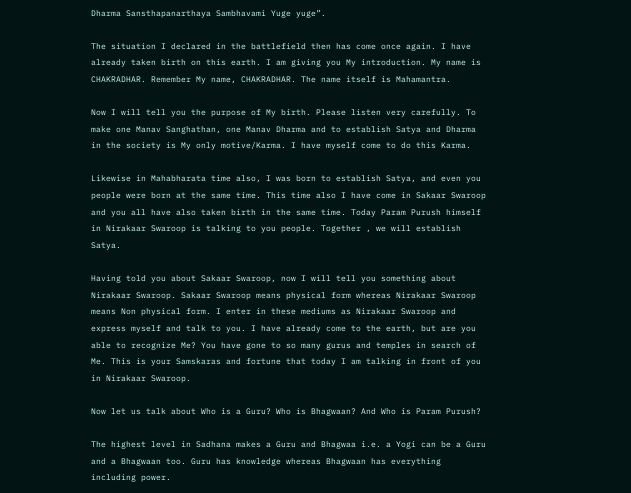Dharma Sansthapanarthaya Sambhavami Yuge yuge”.

The situation I declared in the battlefield then has come once again. I have already taken birth on this earth. I am giving you My introduction. My name is CHAKRADHAR. Remember My name, CHAKRADHAR. The name itself is Mahamantra.

Now I will tell you the purpose of My birth. Please listen very carefully. To make one Manav Sanghathan, one Manav Dharma and to establish Satya and Dharma in the society is My only motive/Karma. I have myself come to do this Karma.

Likewise in Mahabharata time also, I was born to establish Satya, and even you people were born at the same time. This time also I have come in Sakaar Swaroop and you all have also taken birth in the same time. Today Param Purush himself in Nirakaar Swaroop is talking to you people. Together , we will establish Satya.

Having told you about Sakaar Swaroop, now I will tell you something about Nirakaar Swaroop. Sakaar Swaroop means physical form whereas Nirakaar Swaroop means Non physical form. I enter in these mediums as Nirakaar Swaroop and express myself and talk to you. I have already come to the earth, but are you able to recognize Me? You have gone to so many gurus and temples in search of Me. This is your Samskaras and fortune that today I am talking in front of you in Nirakaar Swaroop.

Now let us talk about Who is a Guru? Who is Bhagwaan? And Who is Param Purush?

The highest level in Sadhana makes a Guru and Bhagwaa i.e. a Yogi can be a Guru and a Bhagwaan too. Guru has knowledge whereas Bhagwaan has everything including power.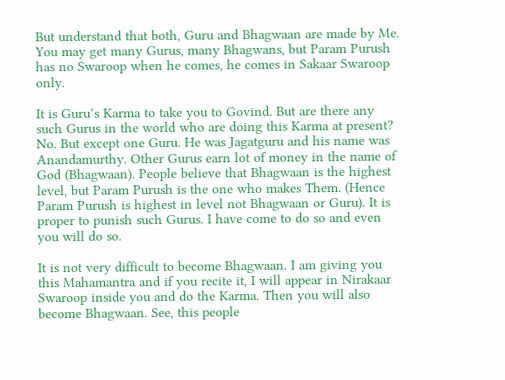But understand that both, Guru and Bhagwaan are made by Me. You may get many Gurus, many Bhagwans, but Param Purush has no Swaroop when he comes, he comes in Sakaar Swaroop only.

It is Guru’s Karma to take you to Govind. But are there any such Gurus in the world who are doing this Karma at present? No. But except one Guru. He was Jagatguru and his name was Anandamurthy. Other Gurus earn lot of money in the name of God (Bhagwaan). People believe that Bhagwaan is the highest level, but Param Purush is the one who makes Them. (Hence Param Purush is highest in level not Bhagwaan or Guru). It is proper to punish such Gurus. I have come to do so and even you will do so.

It is not very difficult to become Bhagwaan. I am giving you this Mahamantra and if you recite it, I will appear in Nirakaar Swaroop inside you and do the Karma. Then you will also become Bhagwaan. See, this people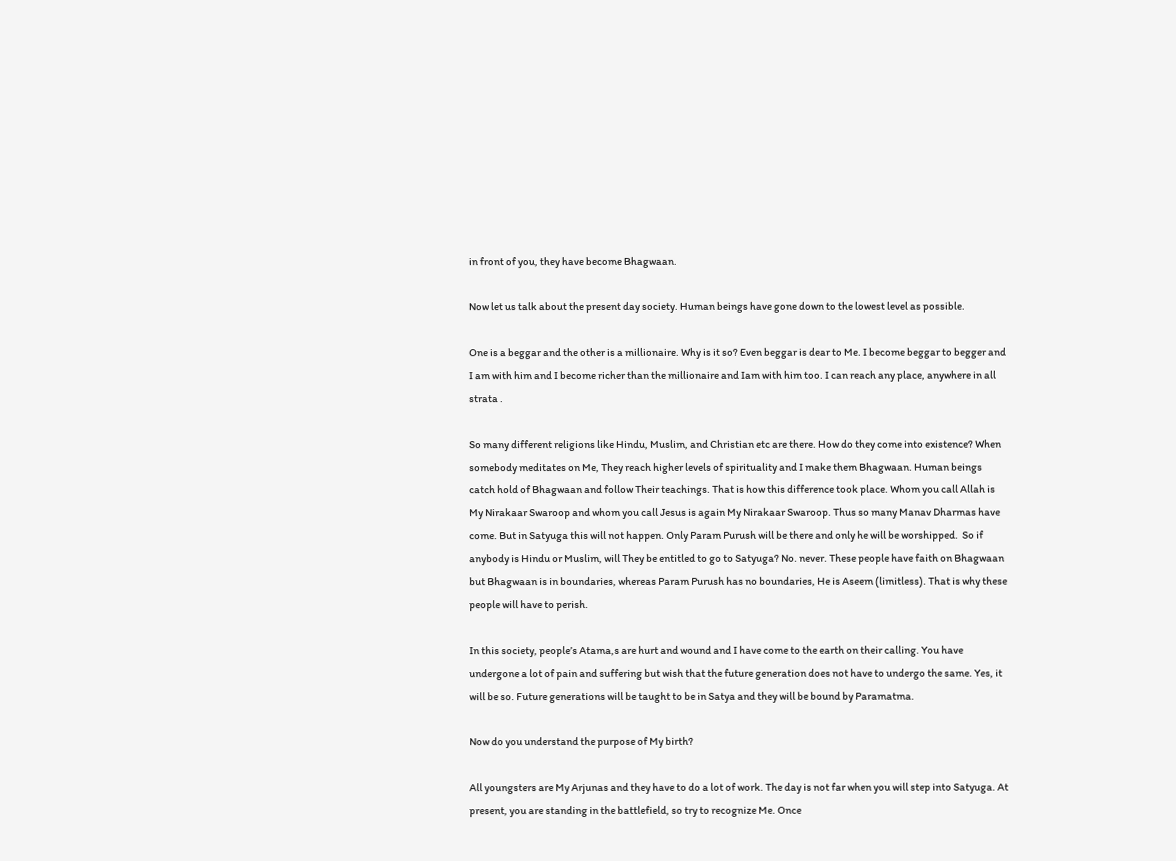in front of you, they have become Bhagwaan.

Now let us talk about the present day society. Human beings have gone down to the lowest level as possible.

One is a beggar and the other is a millionaire. Why is it so? Even beggar is dear to Me. I become beggar to begger and I am with him and I become richer than the millionaire and Iam with him too. I can reach any place, anywhere in all strata .

So many different religions like Hindu, Muslim, and Christian etc are there. How do they come into existence? When somebody meditates on Me, They reach higher levels of spirituality and I make them Bhagwaan. Human beings catch hold of Bhagwaan and follow Their teachings. That is how this difference took place. Whom you call Allah is My Nirakaar Swaroop and whom you call Jesus is again My Nirakaar Swaroop. Thus so many Manav Dharmas have come. But in Satyuga this will not happen. Only Param Purush will be there and only he will be worshipped.  So if anybody is Hindu or Muslim, will They be entitled to go to Satyuga? No. never. These people have faith on Bhagwaan but Bhagwaan is in boundaries, whereas Param Purush has no boundaries, He is Aseem (limitless). That is why these people will have to perish.

In this society, people’s Atama,s are hurt and wound and I have come to the earth on their calling. You have undergone a lot of pain and suffering but wish that the future generation does not have to undergo the same. Yes, it will be so. Future generations will be taught to be in Satya and they will be bound by Paramatma.

Now do you understand the purpose of My birth?

All youngsters are My Arjunas and they have to do a lot of work. The day is not far when you will step into Satyuga. At present, you are standing in the battlefield, so try to recognize Me. Once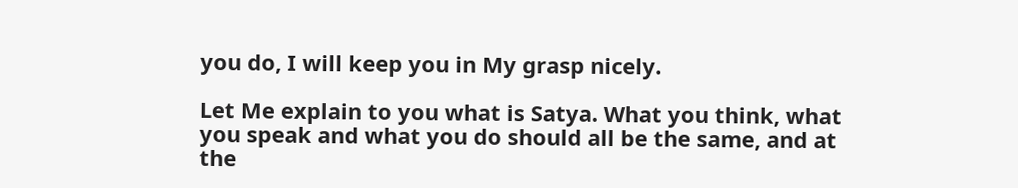you do, I will keep you in My grasp nicely.

Let Me explain to you what is Satya. What you think, what you speak and what you do should all be the same, and at the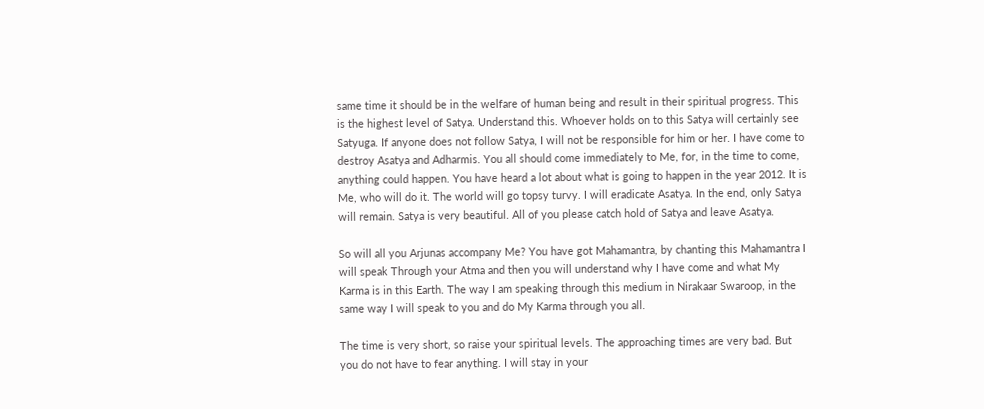same time it should be in the welfare of human being and result in their spiritual progress. This is the highest level of Satya. Understand this. Whoever holds on to this Satya will certainly see Satyuga. If anyone does not follow Satya, I will not be responsible for him or her. I have come to destroy Asatya and Adharmis. You all should come immediately to Me, for, in the time to come, anything could happen. You have heard a lot about what is going to happen in the year 2012. It is Me, who will do it. The world will go topsy turvy. I will eradicate Asatya. In the end, only Satya will remain. Satya is very beautiful. All of you please catch hold of Satya and leave Asatya.

So will all you Arjunas accompany Me? You have got Mahamantra, by chanting this Mahamantra I will speak Through your Atma and then you will understand why I have come and what My Karma is in this Earth. The way I am speaking through this medium in Nirakaar Swaroop, in the same way I will speak to you and do My Karma through you all.

The time is very short, so raise your spiritual levels. The approaching times are very bad. But you do not have to fear anything. I will stay in your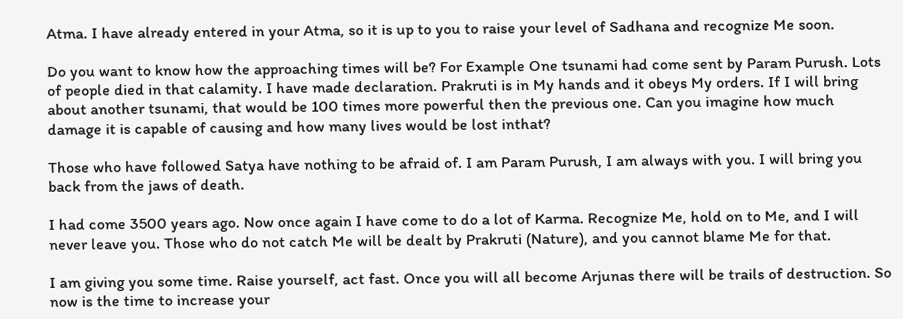Atma. I have already entered in your Atma, so it is up to you to raise your level of Sadhana and recognize Me soon.

Do you want to know how the approaching times will be? For Example One tsunami had come sent by Param Purush. Lots of people died in that calamity. I have made declaration. Prakruti is in My hands and it obeys My orders. If I will bring about another tsunami, that would be 100 times more powerful then the previous one. Can you imagine how much damage it is capable of causing and how many lives would be lost inthat?

Those who have followed Satya have nothing to be afraid of. I am Param Purush, I am always with you. I will bring you back from the jaws of death.

I had come 3500 years ago. Now once again I have come to do a lot of Karma. Recognize Me, hold on to Me, and I will never leave you. Those who do not catch Me will be dealt by Prakruti (Nature), and you cannot blame Me for that.

I am giving you some time. Raise yourself, act fast. Once you will all become Arjunas there will be trails of destruction. So now is the time to increase your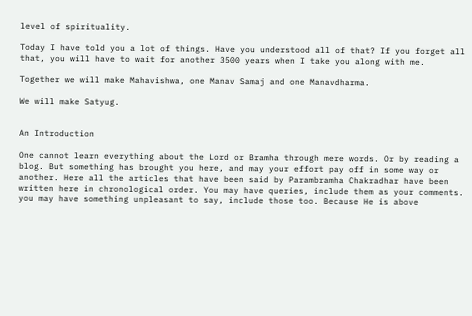level of spirituality.

Today I have told you a lot of things. Have you understood all of that? If you forget all that, you will have to wait for another 3500 years when I take you along with me.

Together we will make Mahavishwa, one Manav Samaj and one Manavdharma.

We will make Satyug.


An Introduction

One cannot learn everything about the Lord or Bramha through mere words. Or by reading a blog. But something has brought you here, and may your effort pay off in some way or another. Here all the articles that have been said by Parambramha Chakradhar have been written here in chronological order. You may have queries, include them as your comments. you may have something unpleasant to say, include those too. Because He is above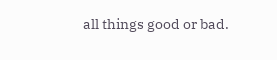all things good or bad.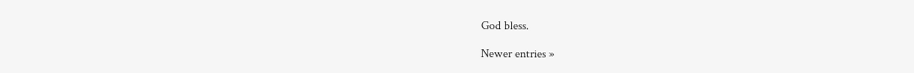God bless.

Newer entries »